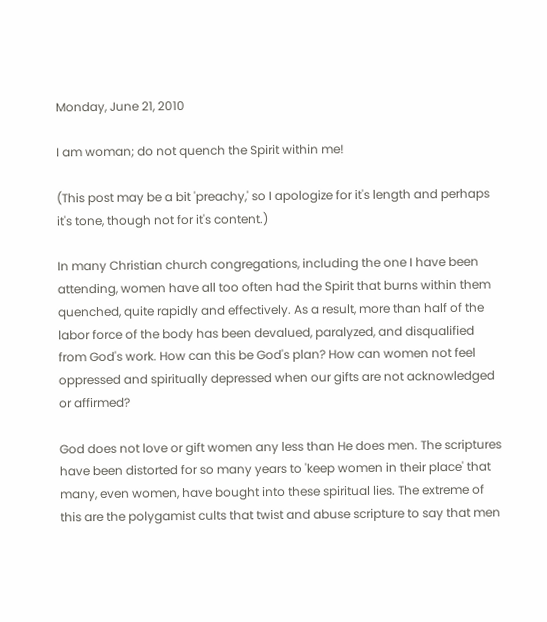Monday, June 21, 2010

I am woman; do not quench the Spirit within me!

(This post may be a bit 'preachy,' so I apologize for it's length and perhaps it's tone, though not for it's content.)

In many Christian church congregations, including the one I have been attending, women have all too often had the Spirit that burns within them quenched, quite rapidly and effectively. As a result, more than half of the labor force of the body has been devalued, paralyzed, and disqualified from God's work. How can this be God's plan? How can women not feel oppressed and spiritually depressed when our gifts are not acknowledged or affirmed?

God does not love or gift women any less than He does men. The scriptures have been distorted for so many years to 'keep women in their place' that many, even women, have bought into these spiritual lies. The extreme of this are the polygamist cults that twist and abuse scripture to say that men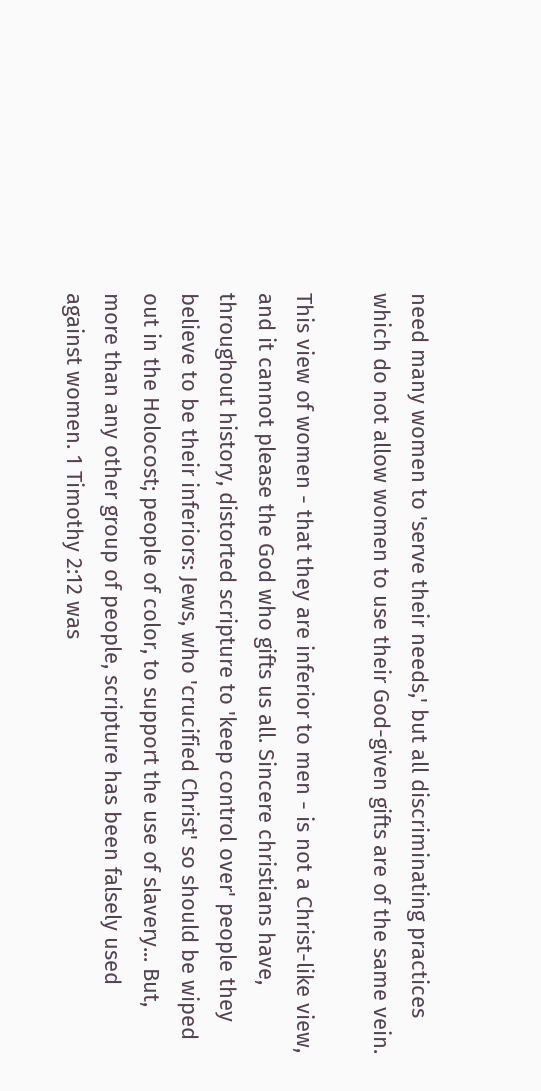need many women to 'serve their needs,' but all discriminating practices which do not allow women to use their God-given gifts are of the same vein.

This view of women - that they are inferior to men - is not a Christ-like view, and it cannot please the God who gifts us all. Sincere christians have, throughout history, distorted scripture to 'keep control over' people they believe to be their inferiors: Jews, who 'crucified Christ' so should be wiped out in the Holocost; people of color, to support the use of slavery... But, more than any other group of people, scripture has been falsely used against women. 1 Timothy 2:12 was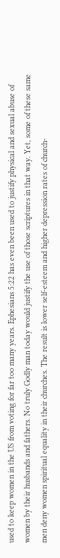used to keep women in the US from voting for far too many years. Ephesians 5:22 has even been used to justify physical and sexual abuse of women by their husbands and fathers. No truly Godly man today would justify the use of those scriptures in that way. Yet, some of these same men deny women spiritual equality in their churches. The result is lower self-esteem and higher depression rates of church-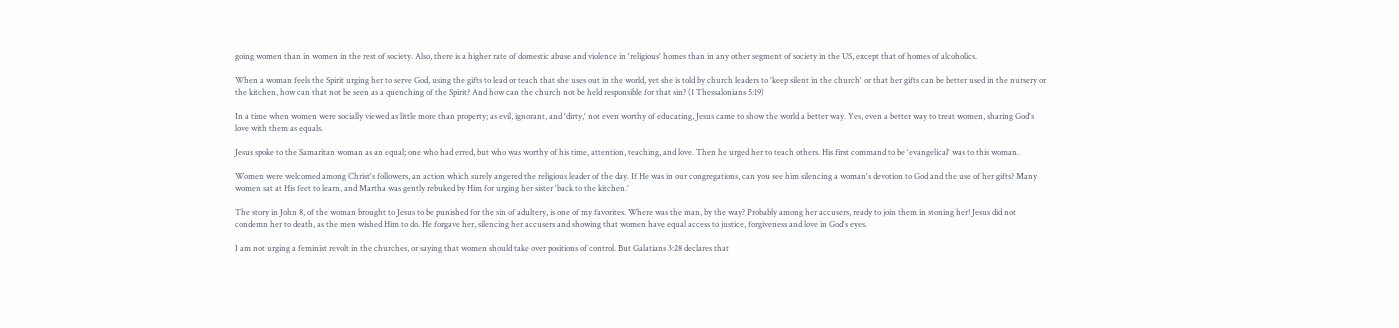going women than in women in the rest of society. Also, there is a higher rate of domestic abuse and violence in 'religious' homes than in any other segment of society in the US, except that of homes of alcoholics.

When a woman feels the Spirit urging her to serve God, using the gifts to lead or teach that she uses out in the world, yet she is told by church leaders to 'keep silent in the church' or that her gifts can be better used in the nursery or the kitchen, how can that not be seen as a quenching of the Spirit? And how can the church not be held responsible for that sin? (1 Thessalonians 5:19)

In a time when women were socially viewed as little more than property; as evil, ignorant, and 'dirty,' not even worthy of educating, Jesus came to show the world a better way. Yes, even a better way to treat women, sharing God's love with them as equals.

Jesus spoke to the Samaritan woman as an equal; one who had erred, but who was worthy of his time, attention, teaching, and love. Then he urged her to teach others. His first command to be 'evangelical' was to this woman.

Women were welcomed among Christ's followers, an action which surely angered the religious leader of the day. If He was in our congregations, can you see him silencing a woman's devotion to God and the use of her gifts? Many women sat at His feet to learn, and Martha was gently rebuked by Him for urging her sister 'back to the kitchen.'

The story in John 8, of the woman brought to Jesus to be punished for the sin of adultery, is one of my favorites. Where was the man, by the way? Probably among her accusers, ready to join them in stoning her! Jesus did not condemn her to death, as the men wished Him to do. He forgave her, silencing her accusers and showing that women have equal access to justice, forgiveness and love in God's eyes.

I am not urging a feminist revolt in the churches, or saying that women should take over positions of control. But Galatians 3:28 declares that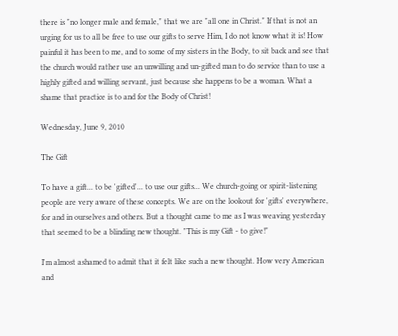there is "no longer male and female," that we are "all one in Christ." If that is not an urging for us to all be free to use our gifts to serve Him, I do not know what it is! How painful it has been to me, and to some of my sisters in the Body, to sit back and see that the church would rather use an unwilling and un-gifted man to do service than to use a highly gifted and willing servant, just because she happens to be a woman. What a shame that practice is to and for the Body of Christ!

Wednesday, June 9, 2010

The Gift

To have a gift... to be 'gifted'... to use our gifts... We church-going or spirit-listening people are very aware of these concepts. We are on the lookout for 'gifts' everywhere, for and in ourselves and others. But a thought came to me as I was weaving yesterday that seemed to be a blinding new thought. "This is my Gift - to give!"

I'm almost ashamed to admit that it felt like such a new thought. How very American and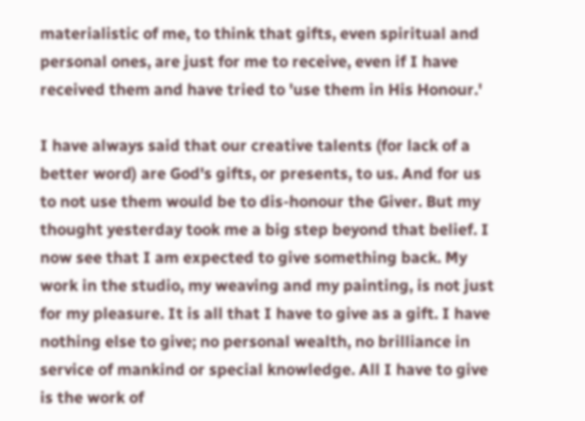materialistic of me, to think that gifts, even spiritual and personal ones, are just for me to receive, even if I have received them and have tried to 'use them in His Honour.'

I have always said that our creative talents (for lack of a better word) are God's gifts, or presents, to us. And for us to not use them would be to dis-honour the Giver. But my thought yesterday took me a big step beyond that belief. I now see that I am expected to give something back. My work in the studio, my weaving and my painting, is not just for my pleasure. It is all that I have to give as a gift. I have nothing else to give; no personal wealth, no brilliance in service of mankind or special knowledge. All I have to give is the work of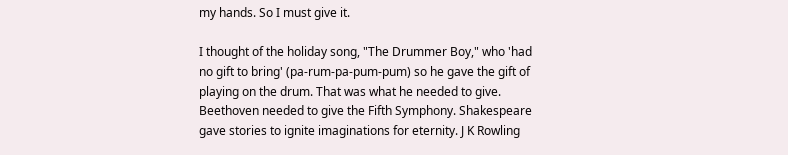my hands. So I must give it.

I thought of the holiday song, "The Drummer Boy," who 'had no gift to bring' (pa-rum-pa-pum-pum) so he gave the gift of playing on the drum. That was what he needed to give. Beethoven needed to give the Fifth Symphony. Shakespeare gave stories to ignite imaginations for eternity. J K Rowling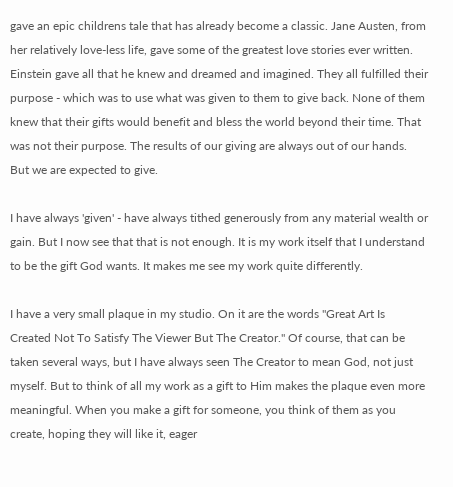gave an epic childrens tale that has already become a classic. Jane Austen, from her relatively love-less life, gave some of the greatest love stories ever written. Einstein gave all that he knew and dreamed and imagined. They all fulfilled their purpose - which was to use what was given to them to give back. None of them knew that their gifts would benefit and bless the world beyond their time. That was not their purpose. The results of our giving are always out of our hands. But we are expected to give.

I have always 'given' - have always tithed generously from any material wealth or gain. But I now see that that is not enough. It is my work itself that I understand to be the gift God wants. It makes me see my work quite differently.

I have a very small plaque in my studio. On it are the words "Great Art Is Created Not To Satisfy The Viewer But The Creator." Of course, that can be taken several ways, but I have always seen The Creator to mean God, not just myself. But to think of all my work as a gift to Him makes the plaque even more meaningful. When you make a gift for someone, you think of them as you create, hoping they will like it, eager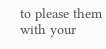to please them with your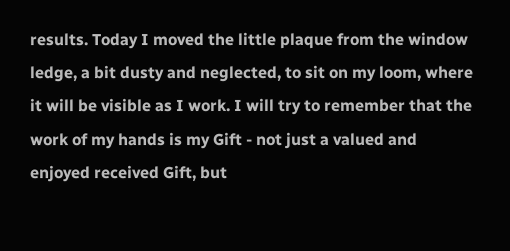results. Today I moved the little plaque from the window ledge, a bit dusty and neglected, to sit on my loom, where it will be visible as I work. I will try to remember that the work of my hands is my Gift - not just a valued and enjoyed received Gift, but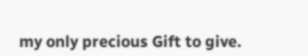my only precious Gift to give.